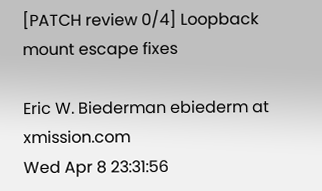[PATCH review 0/4] Loopback mount escape fixes

Eric W. Biederman ebiederm at xmission.com
Wed Apr 8 23:31:56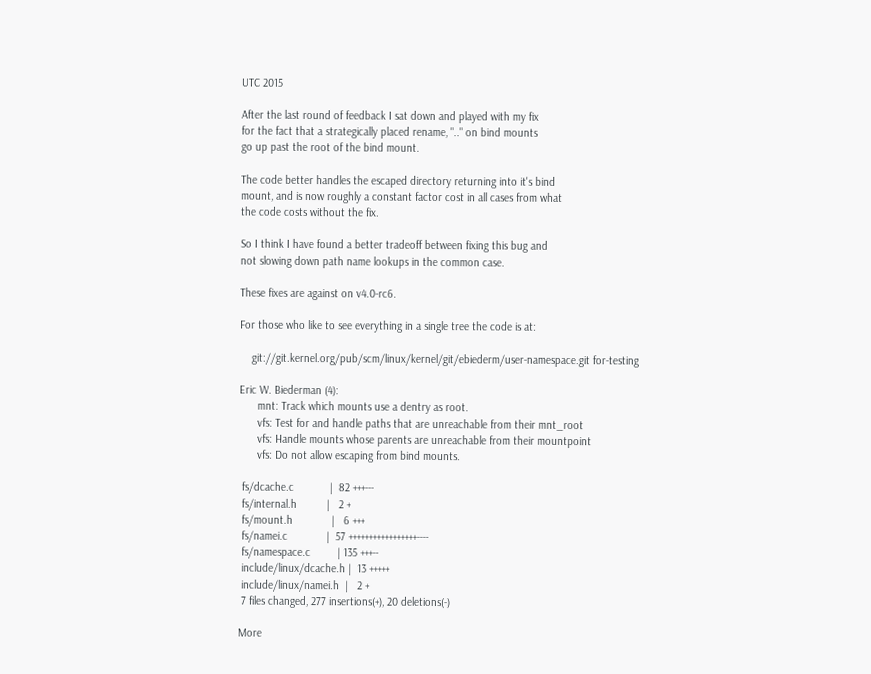UTC 2015

After the last round of feedback I sat down and played with my fix
for the fact that a strategically placed rename, ".." on bind mounts
go up past the root of the bind mount.

The code better handles the escaped directory returning into it's bind
mount, and is now roughly a constant factor cost in all cases from what
the code costs without the fix.

So I think I have found a better tradeoff between fixing this bug and
not slowing down path name lookups in the common case.

These fixes are against on v4.0-rc6.

For those who like to see everything in a single tree the code is at:

    git://git.kernel.org/pub/scm/linux/kernel/git/ebiederm/user-namespace.git for-testing

Eric W. Biederman (4):
      mnt: Track which mounts use a dentry as root.
      vfs: Test for and handle paths that are unreachable from their mnt_root
      vfs: Handle mounts whose parents are unreachable from their mountpoint
      vfs: Do not allow escaping from bind mounts.

 fs/dcache.c            |  82 +++---
 fs/internal.h          |   2 +
 fs/mount.h             |   6 +++
 fs/namei.c             |  57 +++++++++++++++++----
 fs/namespace.c         | 135 +++--
 include/linux/dcache.h |  13 +++++
 include/linux/namei.h  |   2 +
 7 files changed, 277 insertions(+), 20 deletions(-)

More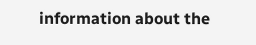information about the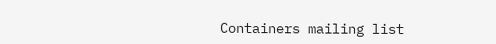Containers mailing list